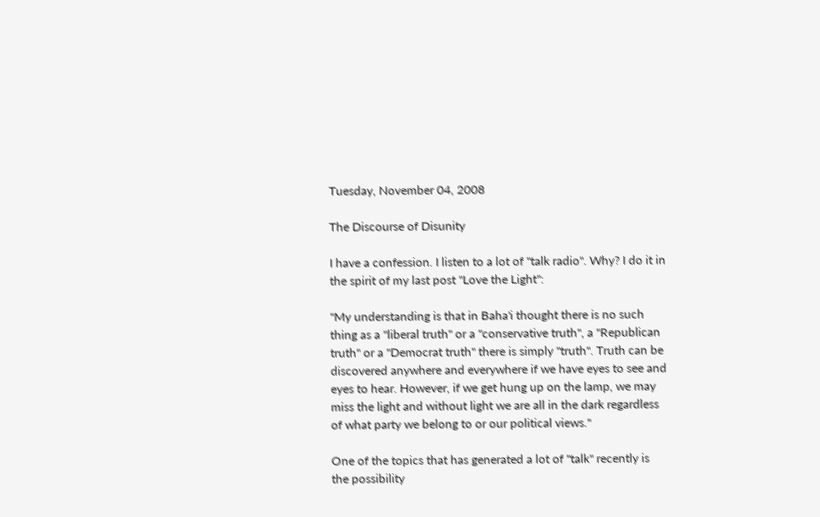Tuesday, November 04, 2008

The Discourse of Disunity

I have a confession. I listen to a lot of "talk radio". Why? I do it in the spirit of my last post "Love the Light":

"My understanding is that in Baha'i thought there is no such thing as a "liberal truth" or a "conservative truth", a "Republican truth" or a "Democrat truth" there is simply "truth". Truth can be discovered anywhere and everywhere if we have eyes to see and eyes to hear. However, if we get hung up on the lamp, we may miss the light and without light we are all in the dark regardless of what party we belong to or our political views."

One of the topics that has generated a lot of "talk" recently is the possibility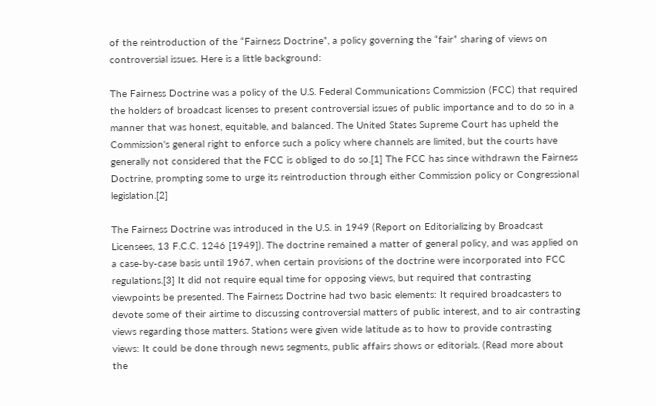of the reintroduction of the “Fairness Doctrine”, a policy governing the “fair” sharing of views on controversial issues. Here is a little background:

The Fairness Doctrine was a policy of the U.S. Federal Communications Commission (FCC) that required the holders of broadcast licenses to present controversial issues of public importance and to do so in a manner that was honest, equitable, and balanced. The United States Supreme Court has upheld the Commission's general right to enforce such a policy where channels are limited, but the courts have generally not considered that the FCC is obliged to do so.[1] The FCC has since withdrawn the Fairness Doctrine, prompting some to urge its reintroduction through either Commission policy or Congressional legislation.[2]

The Fairness Doctrine was introduced in the U.S. in 1949 (Report on Editorializing by Broadcast Licensees, 13 F.C.C. 1246 [1949]). The doctrine remained a matter of general policy, and was applied on a case-by-case basis until 1967, when certain provisions of the doctrine were incorporated into FCC regulations.[3] It did not require equal time for opposing views, but required that contrasting viewpoints be presented. The Fairness Doctrine had two basic elements: It required broadcasters to devote some of their airtime to discussing controversial matters of public interest, and to air contrasting views regarding those matters. Stations were given wide latitude as to how to provide contrasting views: It could be done through news segments, public affairs shows or editorials. (Read more about the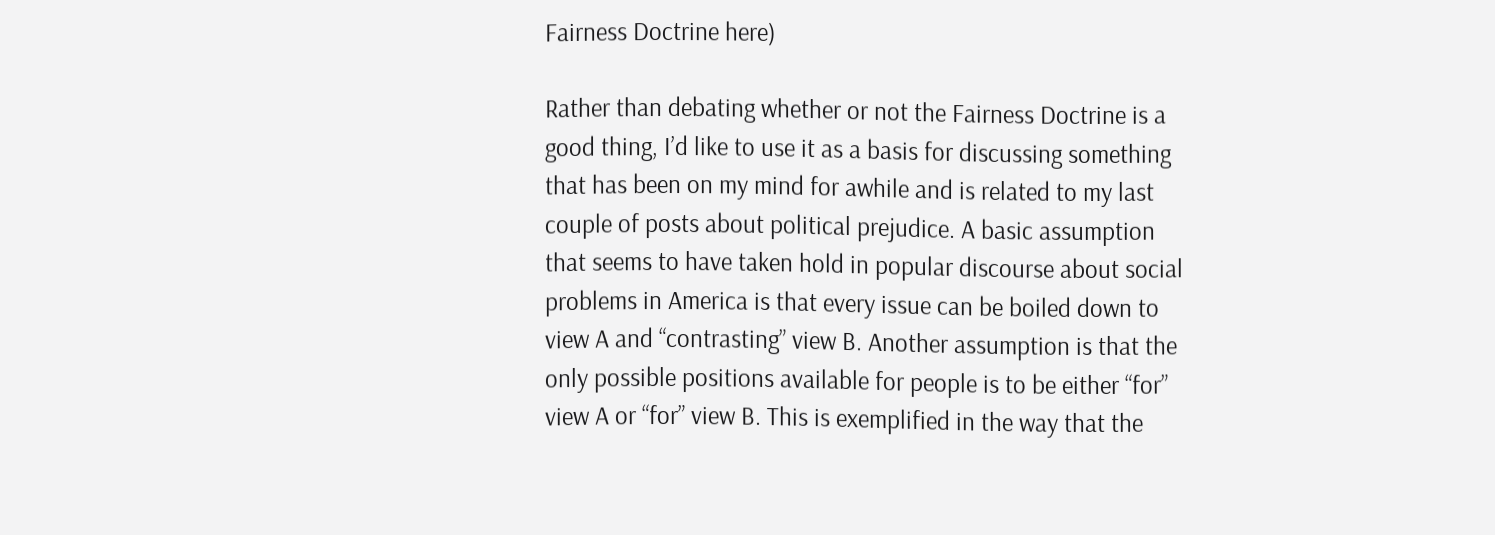Fairness Doctrine here)

Rather than debating whether or not the Fairness Doctrine is a good thing, I’d like to use it as a basis for discussing something that has been on my mind for awhile and is related to my last couple of posts about political prejudice. A basic assumption that seems to have taken hold in popular discourse about social problems in America is that every issue can be boiled down to view A and “contrasting” view B. Another assumption is that the only possible positions available for people is to be either “for” view A or “for” view B. This is exemplified in the way that the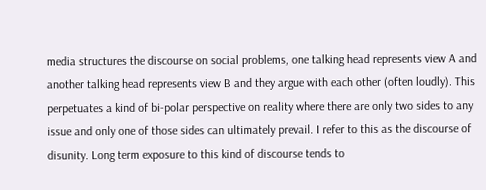media structures the discourse on social problems, one talking head represents view A and another talking head represents view B and they argue with each other (often loudly). This perpetuates a kind of bi-polar perspective on reality where there are only two sides to any issue and only one of those sides can ultimately prevail. I refer to this as the discourse of disunity. Long term exposure to this kind of discourse tends to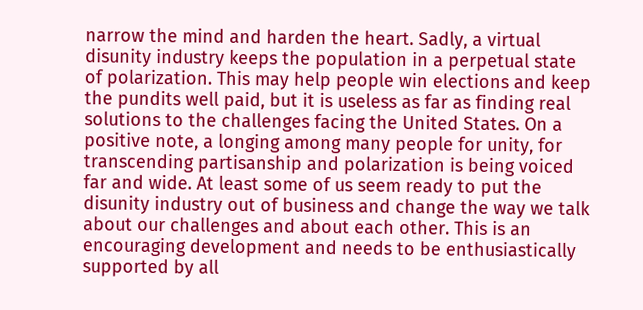narrow the mind and harden the heart. Sadly, a virtual disunity industry keeps the population in a perpetual state of polarization. This may help people win elections and keep the pundits well paid, but it is useless as far as finding real solutions to the challenges facing the United States. On a positive note, a longing among many people for unity, for transcending partisanship and polarization is being voiced far and wide. At least some of us seem ready to put the disunity industry out of business and change the way we talk about our challenges and about each other. This is an encouraging development and needs to be enthusiastically supported by all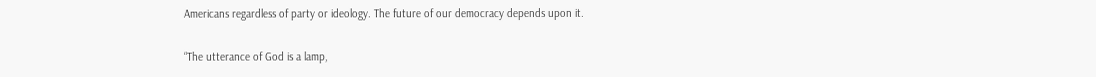Americans regardless of party or ideology. The future of our democracy depends upon it.

“The utterance of God is a lamp,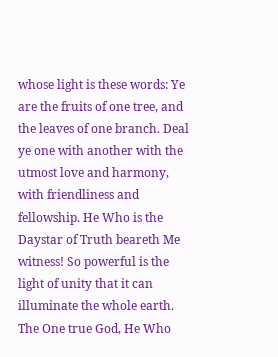whose light is these words: Ye are the fruits of one tree, and the leaves of one branch. Deal ye one with another with the utmost love and harmony, with friendliness and fellowship. He Who is the Daystar of Truth beareth Me witness! So powerful is the light of unity that it can illuminate the whole earth. The One true God, He Who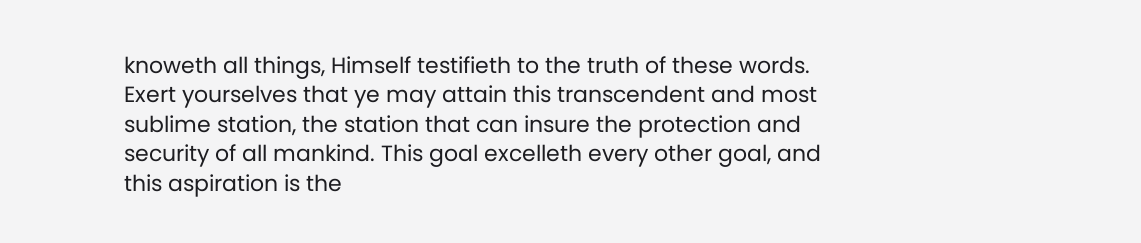knoweth all things, Himself testifieth to the truth of these words. Exert yourselves that ye may attain this transcendent and most sublime station, the station that can insure the protection and security of all mankind. This goal excelleth every other goal, and this aspiration is the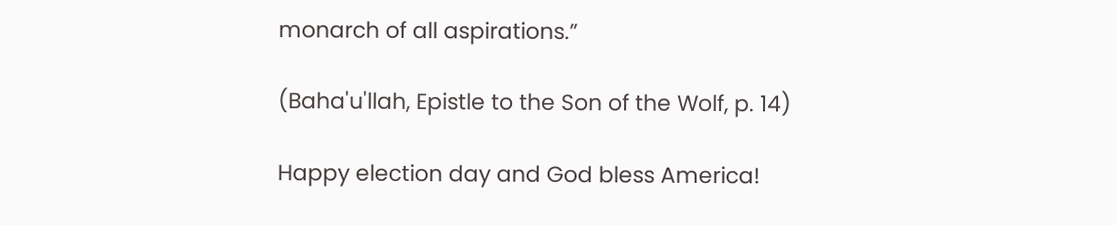monarch of all aspirations.”

(Baha'u'llah, Epistle to the Son of the Wolf, p. 14)

Happy election day and God bless America!